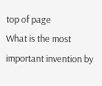top of page
What is the most important invention by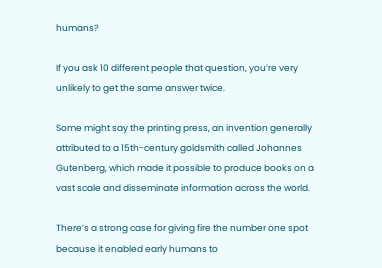humans?

If you ask 10 different people that question, you’re very unlikely to get the same answer twice.

Some might say the printing press, an invention generally attributed to a 15th-century goldsmith called Johannes Gutenberg, which made it possible to produce books on a vast scale and disseminate information across the world.

There’s a strong case for giving fire the number one spot because it enabled early humans to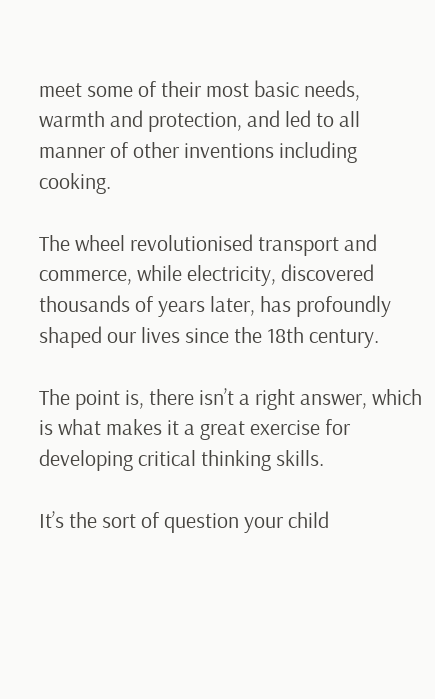meet some of their most basic needs, warmth and protection, and led to all manner of other inventions including cooking.

The wheel revolutionised transport and commerce, while electricity, discovered thousands of years later, has profoundly shaped our lives since the 18th century.

The point is, there isn’t a right answer, which is what makes it a great exercise for developing critical thinking skills.

It’s the sort of question your child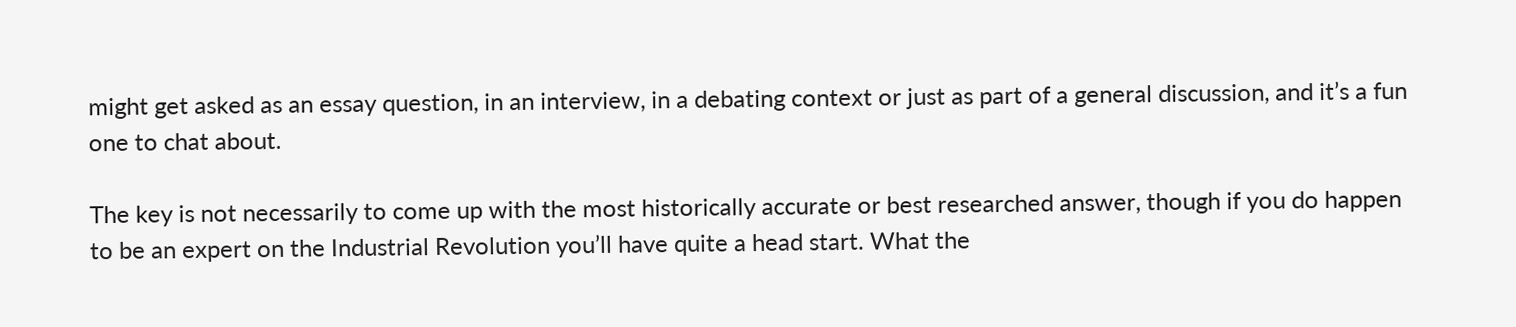might get asked as an essay question, in an interview, in a debating context or just as part of a general discussion, and it’s a fun one to chat about.

The key is not necessarily to come up with the most historically accurate or best researched answer, though if you do happen to be an expert on the Industrial Revolution you’ll have quite a head start. What the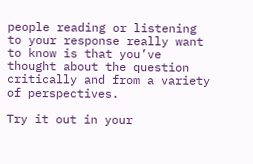people reading or listening to your response really want to know is that you’ve thought about the question critically and from a variety of perspectives.

Try it out in your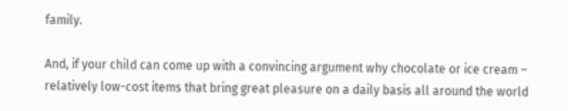family.

And, if your child can come up with a convincing argument why chocolate or ice cream – relatively low-cost items that bring great pleasure on a daily basis all around the world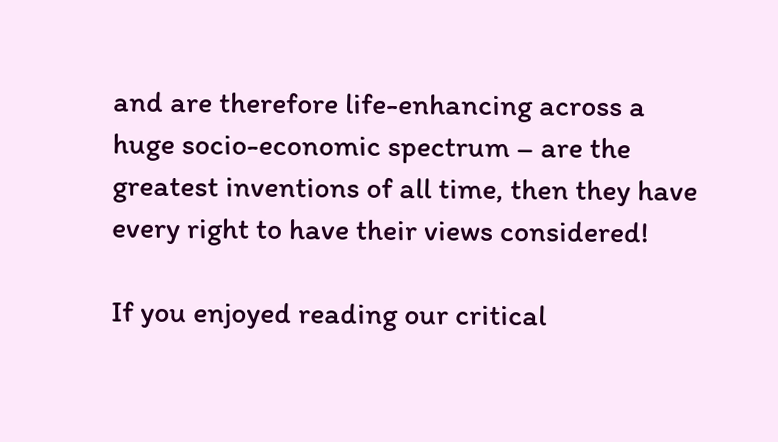and are therefore life-enhancing across a huge socio-economic spectrum – are the greatest inventions of all time, then they have every right to have their views considered!

If you enjoyed reading our critical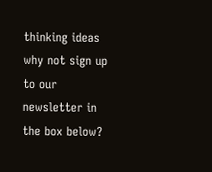thinking ideas why not sign up to our newsletter in the box below?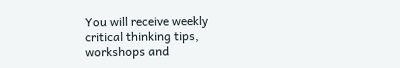You will receive weekly critical thinking tips, workshops and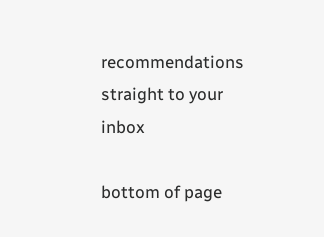recommendations straight to your inbox

bottom of page